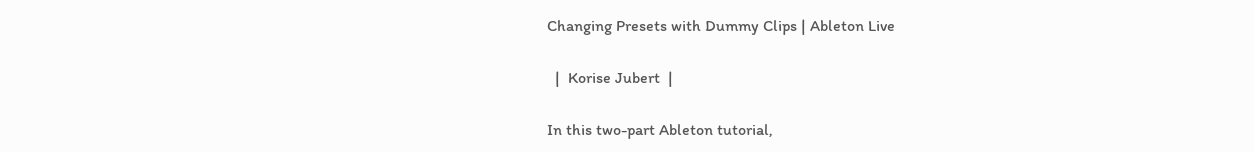Changing Presets with Dummy Clips | Ableton Live

  |  Korise Jubert  |

In this two-part Ableton tutorial,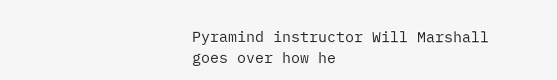Pyramind instructor Will Marshall goes over how he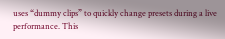uses “dummy clips” to quickly change presets during a live performance. This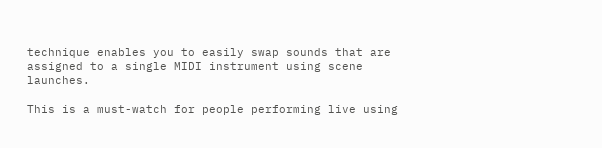technique enables you to easily swap sounds that are assigned to a single MIDI instrument using scene launches.

This is a must-watch for people performing live using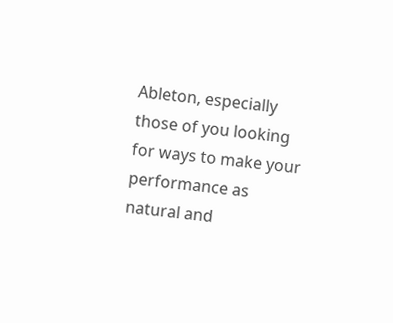Ableton, especially those of you looking for ways to make your performance as natural and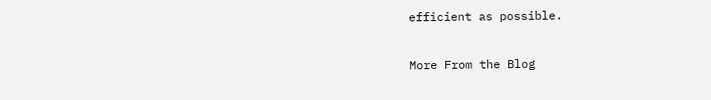efficient as possible.

More From the Blog